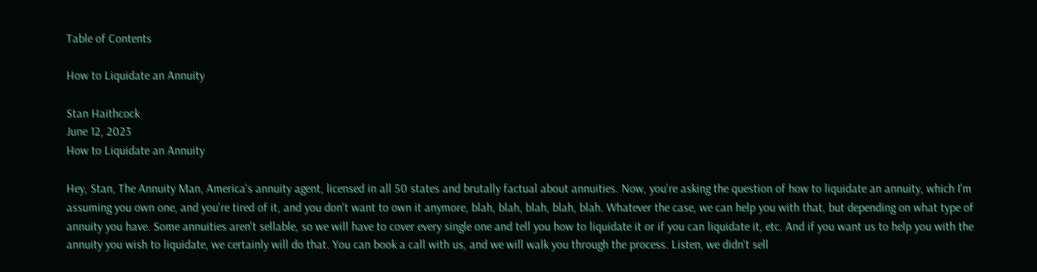Table of Contents

How to Liquidate an Annuity

Stan Haithcock
June 12, 2023
How to Liquidate an Annuity

Hey, Stan, The Annuity Man, America's annuity agent, licensed in all 50 states and brutally factual about annuities. Now, you're asking the question of how to liquidate an annuity, which I'm assuming you own one, and you're tired of it, and you don't want to own it anymore, blah, blah, blah, blah, blah. Whatever the case, we can help you with that, but depending on what type of annuity you have. Some annuities aren't sellable, so we will have to cover every single one and tell you how to liquidate it or if you can liquidate it, etc. And if you want us to help you with the annuity you wish to liquidate, we certainly will do that. You can book a call with us, and we will walk you through the process. Listen, we didn't sell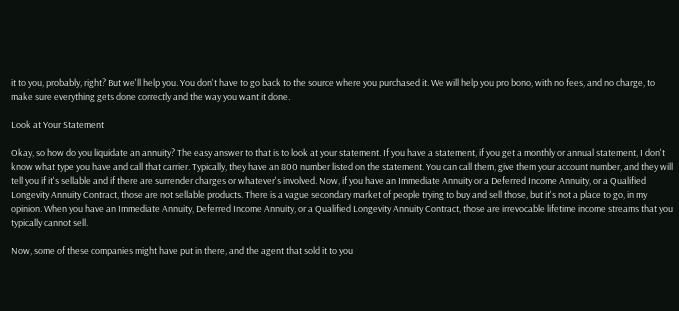it to you, probably, right? But we'll help you. You don't have to go back to the source where you purchased it. We will help you pro bono, with no fees, and no charge, to make sure everything gets done correctly and the way you want it done.

Look at Your Statement

Okay, so how do you liquidate an annuity? The easy answer to that is to look at your statement. If you have a statement, if you get a monthly or annual statement, I don't know what type you have and call that carrier. Typically, they have an 800 number listed on the statement. You can call them, give them your account number, and they will tell you if it's sellable and if there are surrender charges or whatever's involved. Now, if you have an Immediate Annuity or a Deferred Income Annuity, or a Qualified Longevity Annuity Contract, those are not sellable products. There is a vague secondary market of people trying to buy and sell those, but it's not a place to go, in my opinion. When you have an Immediate Annuity, Deferred Income Annuity, or a Qualified Longevity Annuity Contract, those are irrevocable lifetime income streams that you typically cannot sell.

Now, some of these companies might have put in there, and the agent that sold it to you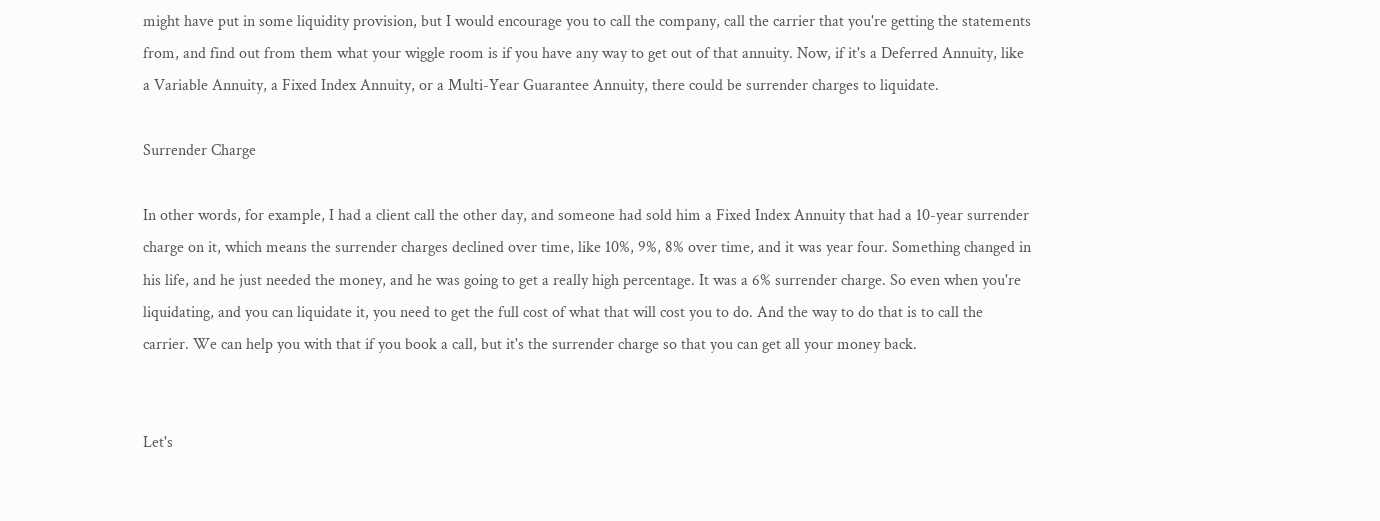might have put in some liquidity provision, but I would encourage you to call the company, call the carrier that you're getting the statements from, and find out from them what your wiggle room is if you have any way to get out of that annuity. Now, if it's a Deferred Annuity, like a Variable Annuity, a Fixed Index Annuity, or a Multi-Year Guarantee Annuity, there could be surrender charges to liquidate.

Surrender Charge

In other words, for example, I had a client call the other day, and someone had sold him a Fixed Index Annuity that had a 10-year surrender charge on it, which means the surrender charges declined over time, like 10%, 9%, 8% over time, and it was year four. Something changed in his life, and he just needed the money, and he was going to get a really high percentage. It was a 6% surrender charge. So even when you're liquidating, and you can liquidate it, you need to get the full cost of what that will cost you to do. And the way to do that is to call the carrier. We can help you with that if you book a call, but it's the surrender charge so that you can get all your money back.


Let's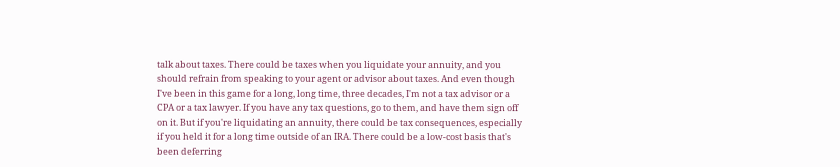talk about taxes. There could be taxes when you liquidate your annuity, and you should refrain from speaking to your agent or advisor about taxes. And even though I've been in this game for a long, long time, three decades, I'm not a tax advisor or a CPA or a tax lawyer. If you have any tax questions, go to them, and have them sign off on it. But if you're liquidating an annuity, there could be tax consequences, especially if you held it for a long time outside of an IRA. There could be a low-cost basis that's been deferring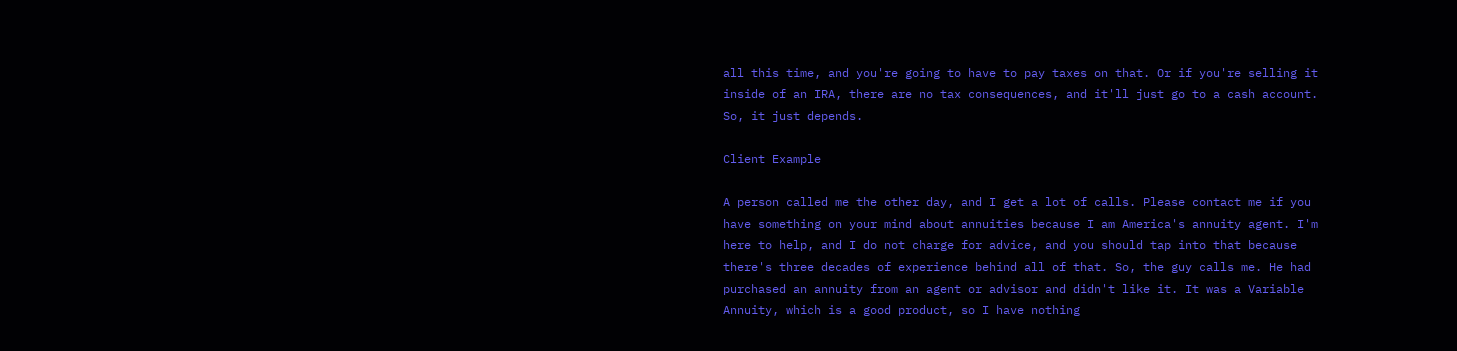all this time, and you're going to have to pay taxes on that. Or if you're selling it inside of an IRA, there are no tax consequences, and it'll just go to a cash account. So, it just depends.

Client Example

A person called me the other day, and I get a lot of calls. Please contact me if you have something on your mind about annuities because I am America's annuity agent. I'm here to help, and I do not charge for advice, and you should tap into that because there's three decades of experience behind all of that. So, the guy calls me. He had purchased an annuity from an agent or advisor and didn't like it. It was a Variable Annuity, which is a good product, so I have nothing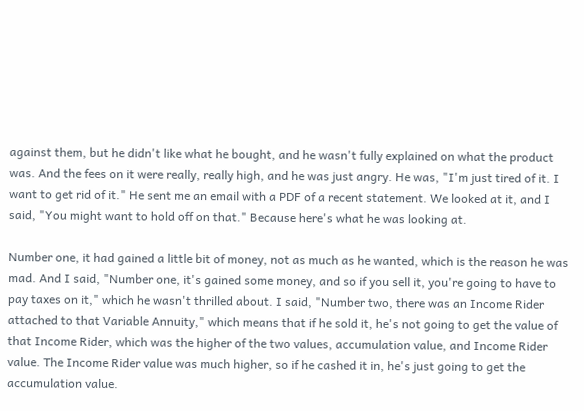against them, but he didn't like what he bought, and he wasn't fully explained on what the product was. And the fees on it were really, really high, and he was just angry. He was, "I'm just tired of it. I want to get rid of it." He sent me an email with a PDF of a recent statement. We looked at it, and I said, "You might want to hold off on that." Because here's what he was looking at.

Number one, it had gained a little bit of money, not as much as he wanted, which is the reason he was mad. And I said, "Number one, it's gained some money, and so if you sell it, you're going to have to pay taxes on it," which he wasn't thrilled about. I said, "Number two, there was an Income Rider attached to that Variable Annuity," which means that if he sold it, he's not going to get the value of that Income Rider, which was the higher of the two values, accumulation value, and Income Rider value. The Income Rider value was much higher, so if he cashed it in, he's just going to get the accumulation value.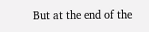But at the end of the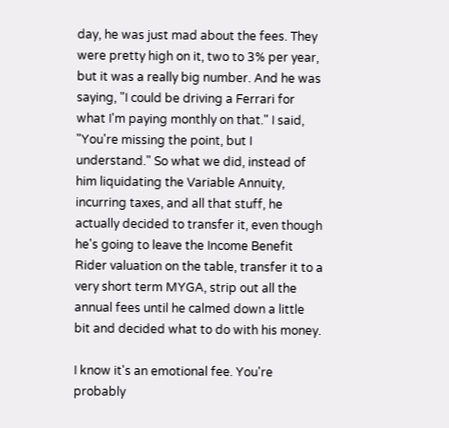day, he was just mad about the fees. They were pretty high on it, two to 3% per year, but it was a really big number. And he was saying, "I could be driving a Ferrari for what I'm paying monthly on that." I said, "You're missing the point, but I understand." So what we did, instead of him liquidating the Variable Annuity, incurring taxes, and all that stuff, he actually decided to transfer it, even though he's going to leave the Income Benefit Rider valuation on the table, transfer it to a very short term MYGA, strip out all the annual fees until he calmed down a little bit and decided what to do with his money.

I know it's an emotional fee. You're probably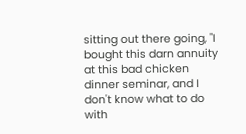sitting out there going, "I bought this darn annuity at this bad chicken dinner seminar, and I don't know what to do with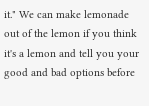it." We can make lemonade out of the lemon if you think it's a lemon and tell you your good and bad options before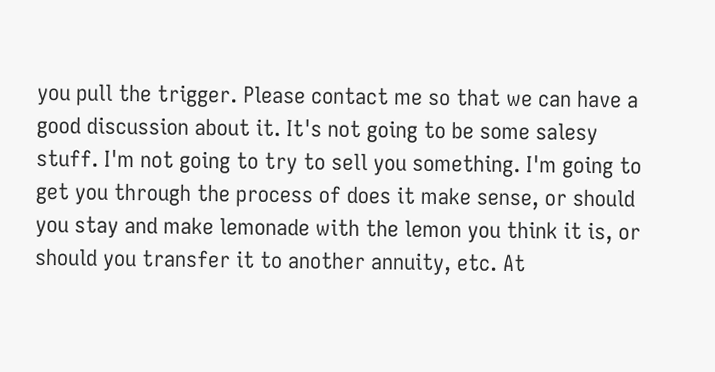you pull the trigger. Please contact me so that we can have a good discussion about it. It's not going to be some salesy stuff. I'm not going to try to sell you something. I'm going to get you through the process of does it make sense, or should you stay and make lemonade with the lemon you think it is, or should you transfer it to another annuity, etc. At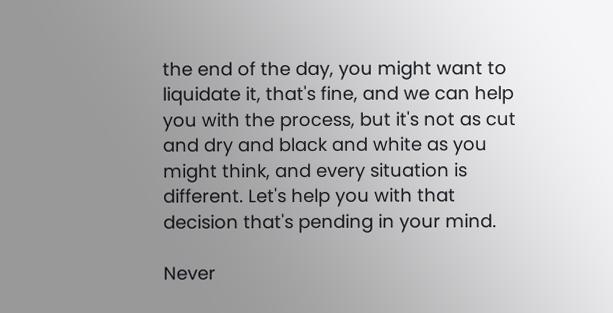the end of the day, you might want to liquidate it, that's fine, and we can help you with the process, but it's not as cut and dry and black and white as you might think, and every situation is different. Let's help you with that decision that's pending in your mind.

Never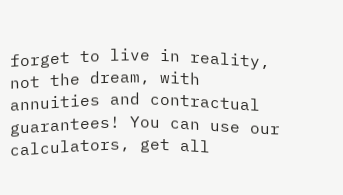forget to live in reality, not the dream, with annuities and contractual guarantees! You can use our calculators, get all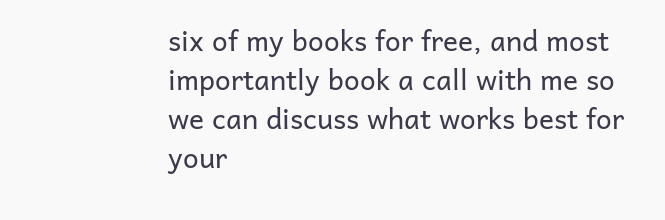six of my books for free, and most importantly book a call with me so we can discuss what works best for your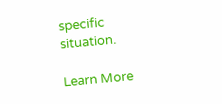specific situation.

Learn More